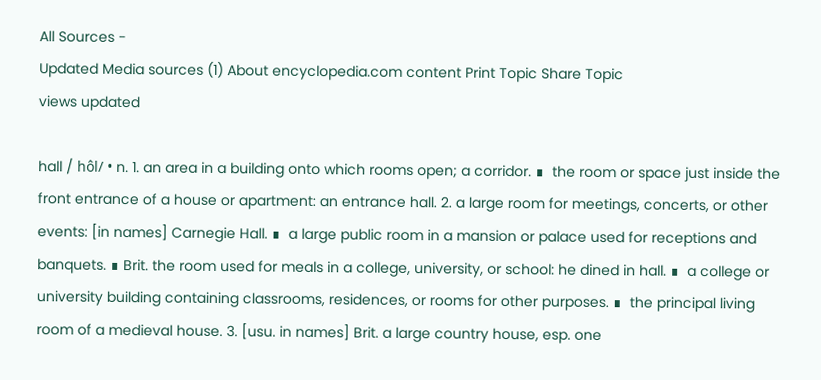All Sources -
Updated Media sources (1) About encyclopedia.com content Print Topic Share Topic
views updated

hall / hôl/ • n. 1. an area in a building onto which rooms open; a corridor. ∎  the room or space just inside the front entrance of a house or apartment: an entrance hall. 2. a large room for meetings, concerts, or other events: [in names] Carnegie Hall. ∎  a large public room in a mansion or palace used for receptions and banquets. ∎ Brit. the room used for meals in a college, university, or school: he dined in hall. ∎  a college or university building containing classrooms, residences, or rooms for other purposes. ∎  the principal living room of a medieval house. 3. [usu. in names] Brit. a large country house, esp. one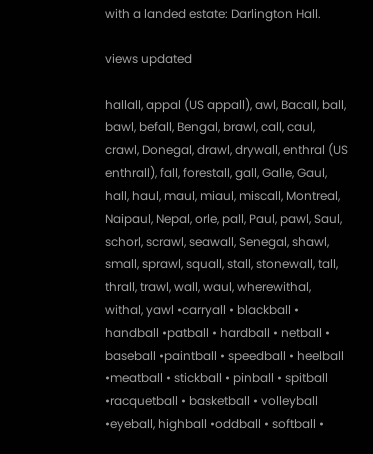with a landed estate: Darlington Hall.

views updated

hallall, appal (US appall), awl, Bacall, ball, bawl, befall, Bengal, brawl, call, caul, crawl, Donegal, drawl, drywall, enthral (US enthrall), fall, forestall, gall, Galle, Gaul, hall, haul, maul, miaul, miscall, Montreal, Naipaul, Nepal, orle, pall, Paul, pawl, Saul, schorl, scrawl, seawall, Senegal, shawl, small, sprawl, squall, stall, stonewall, tall, thrall, trawl, wall, waul, wherewithal, withal, yawl •carryall • blackball • handball •patball • hardball • netball • baseball •paintball • speedball • heelball •meatball • stickball • pinball • spitball •racquetball • basketball • volleyball •eyeball, highball •oddball • softball •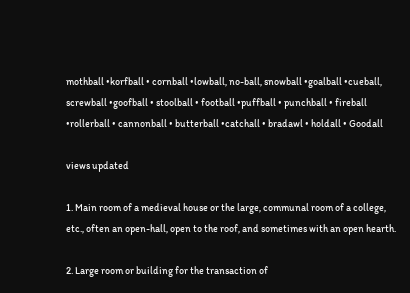mothball •korfball • cornball •lowball, no-ball, snowball •goalball •cueball, screwball •goofball • stoolball • football •puffball • punchball • fireball •rollerball • cannonball • butterball •catchall • bradawl • holdall • Goodall

views updated

1. Main room of a medieval house or the large, communal room of a college, etc., often an open-hall, open to the roof, and sometimes with an open hearth.

2. Large room or building for the transaction of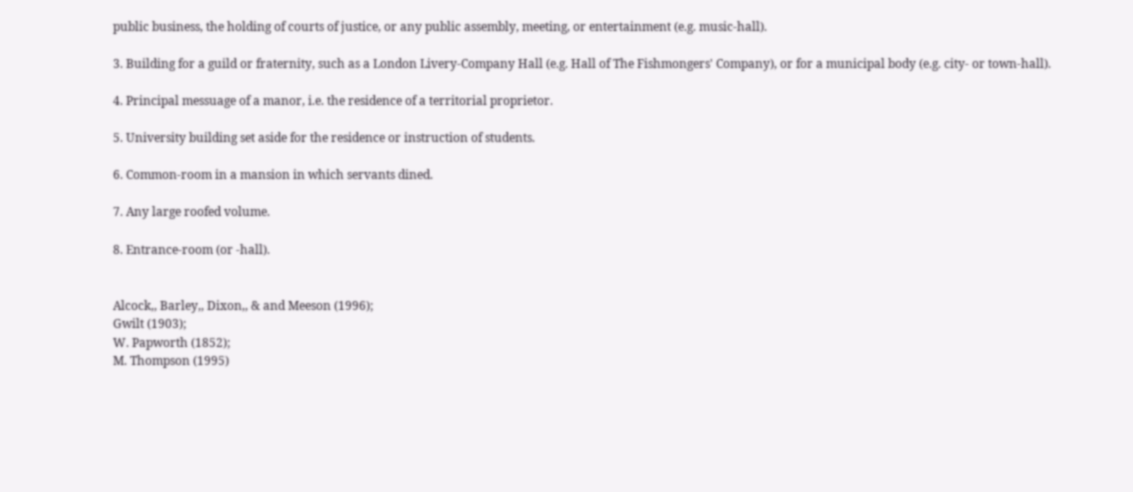public business, the holding of courts of justice, or any public assembly, meeting, or entertainment (e.g. music-hall).

3. Building for a guild or fraternity, such as a London Livery-Company Hall (e.g. Hall of The Fishmongers' Company), or for a municipal body (e.g. city- or town-hall).

4. Principal messuage of a manor, i.e. the residence of a territorial proprietor.

5. University building set aside for the residence or instruction of students.

6. Common-room in a mansion in which servants dined.

7. Any large roofed volume.

8. Entrance-room (or -hall).


Alcock,, Barley,, Dixon,, & and Meeson (1996);
Gwilt (1903);
W. Papworth (1852);
M. Thompson (1995)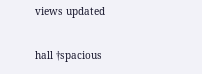views updated

hall †spacious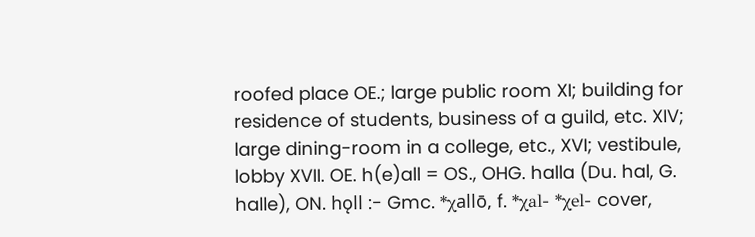roofed place OE.; large public room XI; building for residence of students, business of a guild, etc. XIV; large dining-room in a college, etc., XVI; vestibule, lobby XVII. OE. h(e)all = OS., OHG. halla (Du. hal, G. halle), ON. hǫll :- Gmc. *χallō, f. *χal- *χel- cover,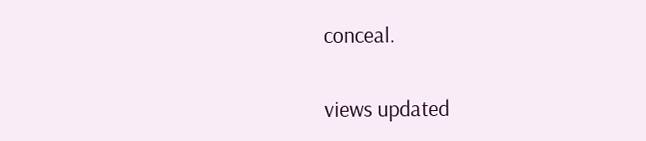conceal.

views updated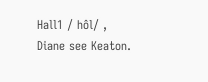Hall1 / hôl/ , Diane see Keaton.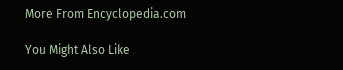More From Encyclopedia.com

You Might Also Like